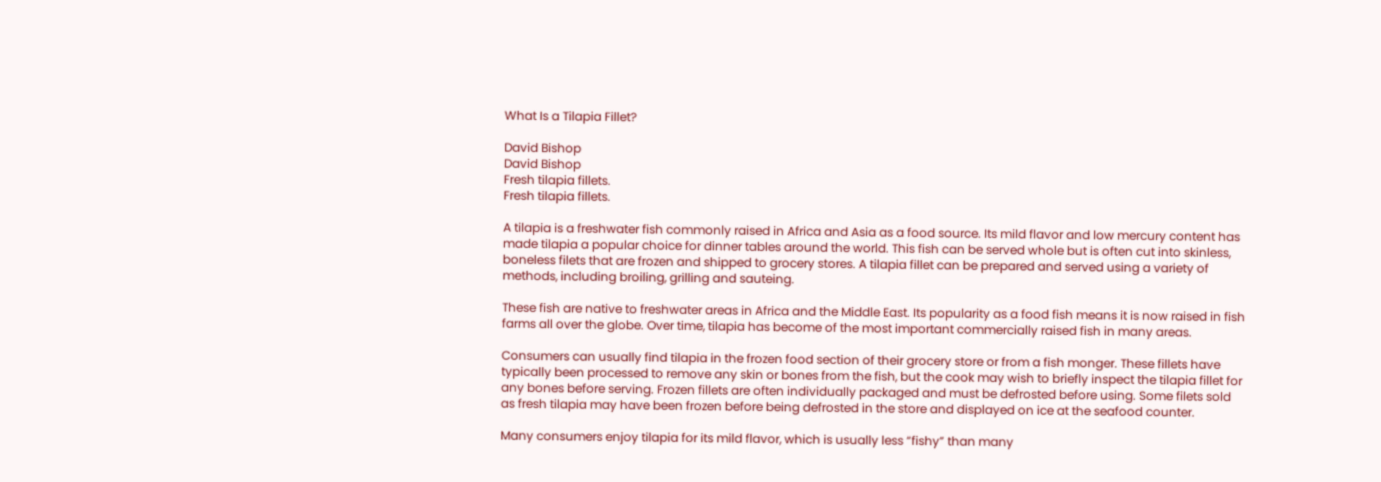What Is a Tilapia Fillet?

David Bishop
David Bishop
Fresh tilapia fillets.
Fresh tilapia fillets.

A tilapia is a freshwater fish commonly raised in Africa and Asia as a food source. Its mild flavor and low mercury content has made tilapia a popular choice for dinner tables around the world. This fish can be served whole but is often cut into skinless, boneless filets that are frozen and shipped to grocery stores. A tilapia fillet can be prepared and served using a variety of methods, including broiling, grilling and sauteing.

These fish are native to freshwater areas in Africa and the Middle East. Its popularity as a food fish means it is now raised in fish farms all over the globe. Over time, tilapia has become of the most important commercially raised fish in many areas.

Consumers can usually find tilapia in the frozen food section of their grocery store or from a fish monger. These fillets have typically been processed to remove any skin or bones from the fish, but the cook may wish to briefly inspect the tilapia fillet for any bones before serving. Frozen fillets are often individually packaged and must be defrosted before using. Some filets sold as fresh tilapia may have been frozen before being defrosted in the store and displayed on ice at the seafood counter.

Many consumers enjoy tilapia for its mild flavor, which is usually less “fishy” than many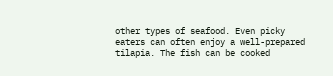other types of seafood. Even picky eaters can often enjoy a well-prepared tilapia. The fish can be cooked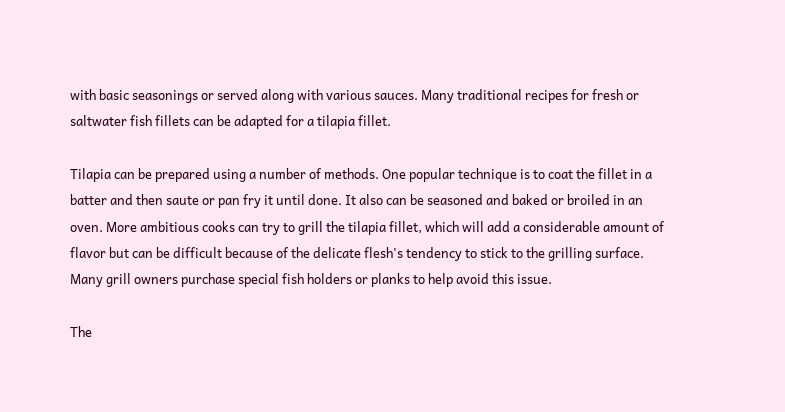with basic seasonings or served along with various sauces. Many traditional recipes for fresh or saltwater fish fillets can be adapted for a tilapia fillet.

Tilapia can be prepared using a number of methods. One popular technique is to coat the fillet in a batter and then saute or pan fry it until done. It also can be seasoned and baked or broiled in an oven. More ambitious cooks can try to grill the tilapia fillet, which will add a considerable amount of flavor but can be difficult because of the delicate flesh's tendency to stick to the grilling surface. Many grill owners purchase special fish holders or planks to help avoid this issue.

The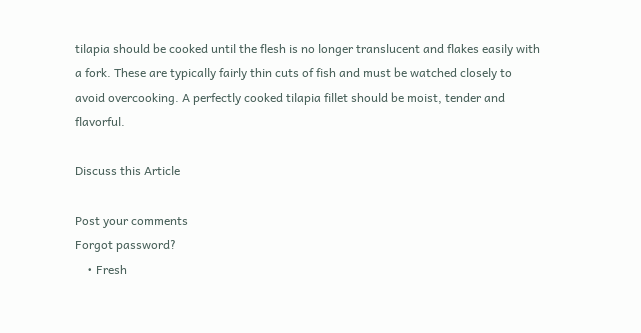tilapia should be cooked until the flesh is no longer translucent and flakes easily with a fork. These are typically fairly thin cuts of fish and must be watched closely to avoid overcooking. A perfectly cooked tilapia fillet should be moist, tender and flavorful.

Discuss this Article

Post your comments
Forgot password?
    • Fresh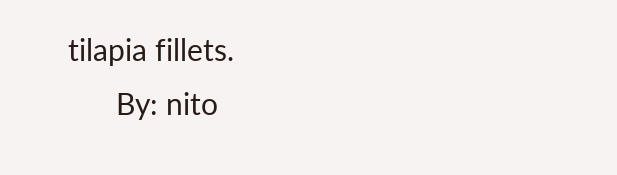tilapia fillets.
      By: nito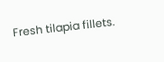Fresh tilapia fillets.